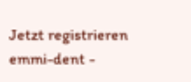Jetzt registrieren
emmi-dent -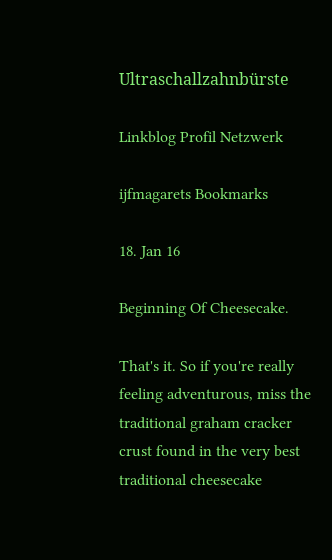Ultraschallzahnbürste

Linkblog Profil Netzwerk

ijfmagarets Bookmarks

18. Jan 16

Beginning Of Cheesecake.

That's it. So if you're really feeling adventurous, miss the traditional graham cracker crust found in the very best traditional cheesecake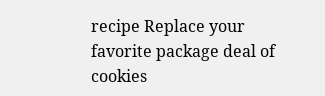recipe Replace your favorite package deal of cookies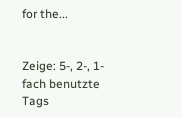for the...


Zeige: 5-, 2-, 1-fach benutzte Tags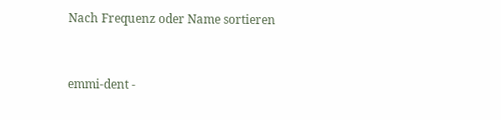Nach Frequenz oder Name sortieren


emmi-dent -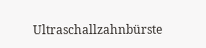Ultraschallzahnbürste